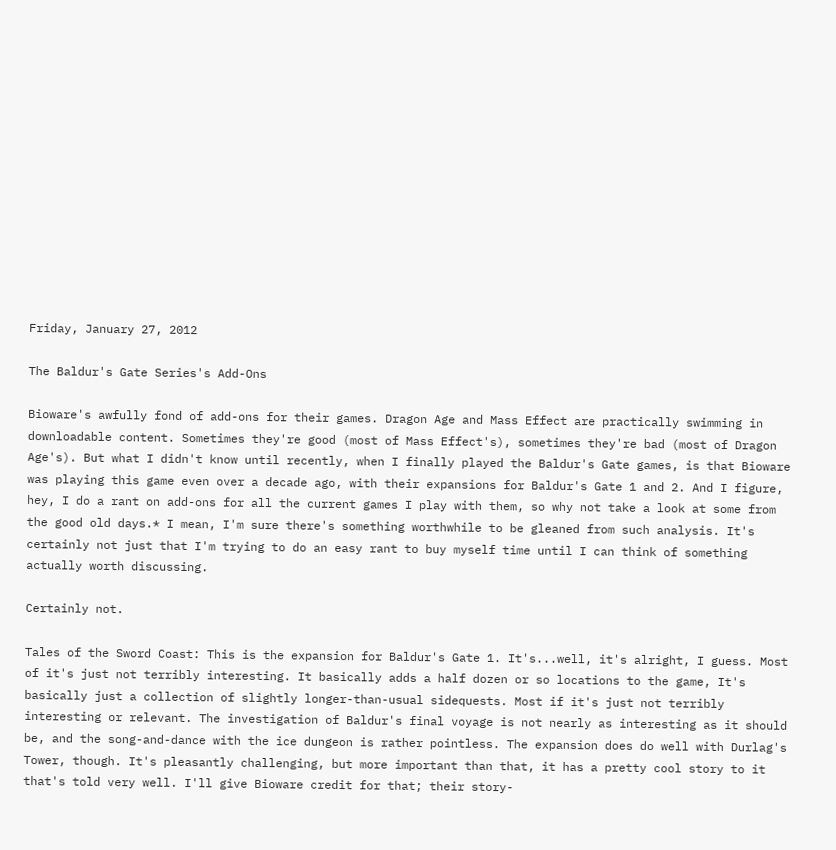Friday, January 27, 2012

The Baldur's Gate Series's Add-Ons

Bioware's awfully fond of add-ons for their games. Dragon Age and Mass Effect are practically swimming in downloadable content. Sometimes they're good (most of Mass Effect's), sometimes they're bad (most of Dragon Age's). But what I didn't know until recently, when I finally played the Baldur's Gate games, is that Bioware was playing this game even over a decade ago, with their expansions for Baldur's Gate 1 and 2. And I figure, hey, I do a rant on add-ons for all the current games I play with them, so why not take a look at some from the good old days.* I mean, I'm sure there's something worthwhile to be gleaned from such analysis. It's certainly not just that I'm trying to do an easy rant to buy myself time until I can think of something actually worth discussing.

Certainly not.

Tales of the Sword Coast: This is the expansion for Baldur's Gate 1. It's...well, it's alright, I guess. Most of it's just not terribly interesting. It basically adds a half dozen or so locations to the game, It's basically just a collection of slightly longer-than-usual sidequests. Most if it's just not terribly interesting or relevant. The investigation of Baldur's final voyage is not nearly as interesting as it should be, and the song-and-dance with the ice dungeon is rather pointless. The expansion does do well with Durlag's Tower, though. It's pleasantly challenging, but more important than that, it has a pretty cool story to it that's told very well. I'll give Bioware credit for that; their story-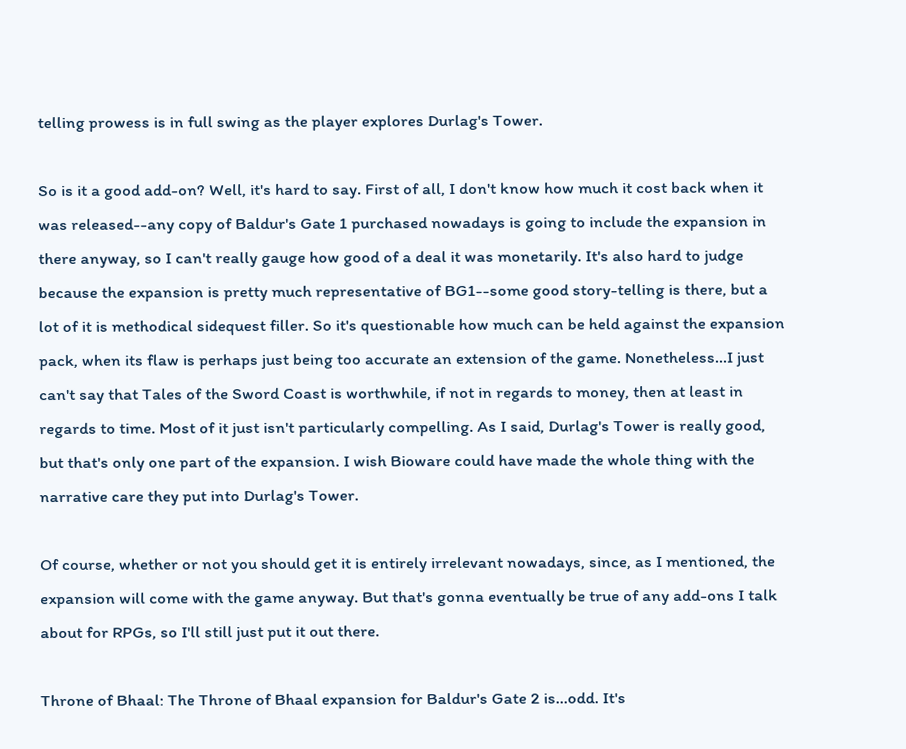telling prowess is in full swing as the player explores Durlag's Tower.

So is it a good add-on? Well, it's hard to say. First of all, I don't know how much it cost back when it was released--any copy of Baldur's Gate 1 purchased nowadays is going to include the expansion in there anyway, so I can't really gauge how good of a deal it was monetarily. It's also hard to judge because the expansion is pretty much representative of BG1--some good story-telling is there, but a lot of it is methodical sidequest filler. So it's questionable how much can be held against the expansion pack, when its flaw is perhaps just being too accurate an extension of the game. Nonetheless...I just can't say that Tales of the Sword Coast is worthwhile, if not in regards to money, then at least in regards to time. Most of it just isn't particularly compelling. As I said, Durlag's Tower is really good, but that's only one part of the expansion. I wish Bioware could have made the whole thing with the narrative care they put into Durlag's Tower.

Of course, whether or not you should get it is entirely irrelevant nowadays, since, as I mentioned, the expansion will come with the game anyway. But that's gonna eventually be true of any add-ons I talk about for RPGs, so I'll still just put it out there.

Throne of Bhaal: The Throne of Bhaal expansion for Baldur's Gate 2 is...odd. It's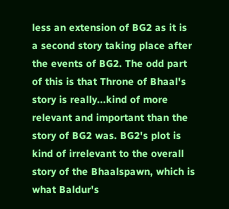less an extension of BG2 as it is a second story taking place after the events of BG2. The odd part of this is that Throne of Bhaal's story is really...kind of more relevant and important than the story of BG2 was. BG2's plot is kind of irrelevant to the overall story of the Bhaalspawn, which is what Baldur's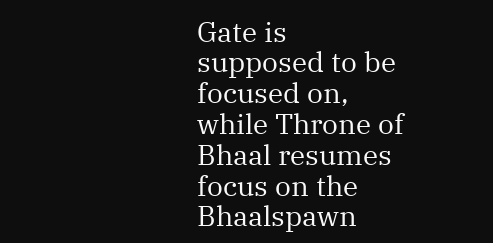Gate is supposed to be focused on, while Throne of Bhaal resumes focus on the Bhaalspawn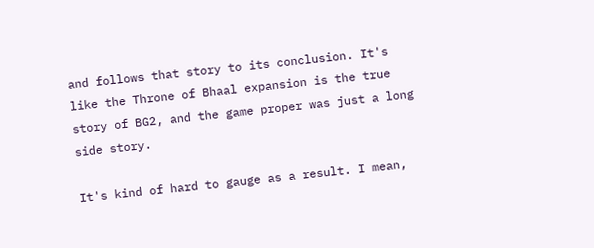and follows that story to its conclusion. It's like the Throne of Bhaal expansion is the true story of BG2, and the game proper was just a long side story.

It's kind of hard to gauge as a result. I mean,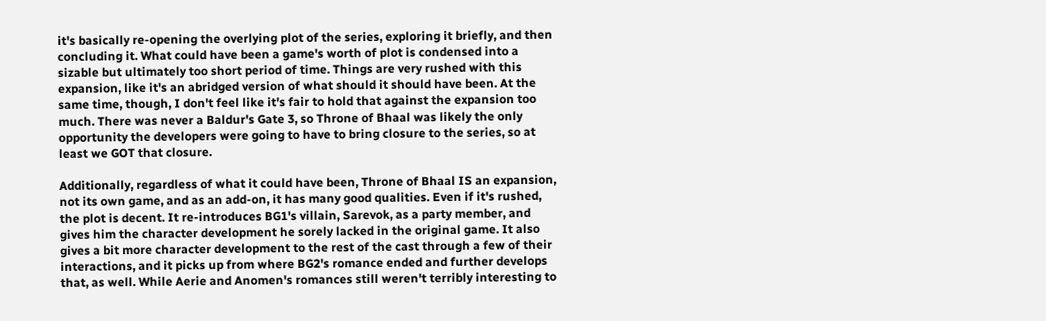it's basically re-opening the overlying plot of the series, exploring it briefly, and then concluding it. What could have been a game's worth of plot is condensed into a sizable but ultimately too short period of time. Things are very rushed with this expansion, like it's an abridged version of what should it should have been. At the same time, though, I don't feel like it's fair to hold that against the expansion too much. There was never a Baldur's Gate 3, so Throne of Bhaal was likely the only opportunity the developers were going to have to bring closure to the series, so at least we GOT that closure.

Additionally, regardless of what it could have been, Throne of Bhaal IS an expansion, not its own game, and as an add-on, it has many good qualities. Even if it's rushed, the plot is decent. It re-introduces BG1's villain, Sarevok, as a party member, and gives him the character development he sorely lacked in the original game. It also gives a bit more character development to the rest of the cast through a few of their interactions, and it picks up from where BG2's romance ended and further develops that, as well. While Aerie and Anomen's romances still weren't terribly interesting to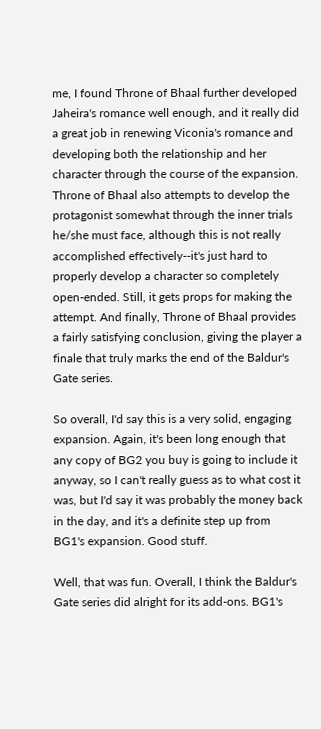me, I found Throne of Bhaal further developed Jaheira's romance well enough, and it really did a great job in renewing Viconia's romance and developing both the relationship and her character through the course of the expansion. Throne of Bhaal also attempts to develop the protagonist somewhat through the inner trials he/she must face, although this is not really accomplished effectively--it's just hard to properly develop a character so completely open-ended. Still, it gets props for making the attempt. And finally, Throne of Bhaal provides a fairly satisfying conclusion, giving the player a finale that truly marks the end of the Baldur's Gate series.

So overall, I'd say this is a very solid, engaging expansion. Again, it's been long enough that any copy of BG2 you buy is going to include it anyway, so I can't really guess as to what cost it was, but I'd say it was probably the money back in the day, and it's a definite step up from BG1's expansion. Good stuff.

Well, that was fun. Overall, I think the Baldur's Gate series did alright for its add-ons. BG1's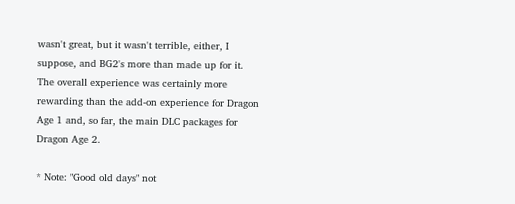wasn't great, but it wasn't terrible, either, I suppose, and BG2's more than made up for it. The overall experience was certainly more rewarding than the add-on experience for Dragon Age 1 and, so far, the main DLC packages for Dragon Age 2.

* Note: "Good old days" not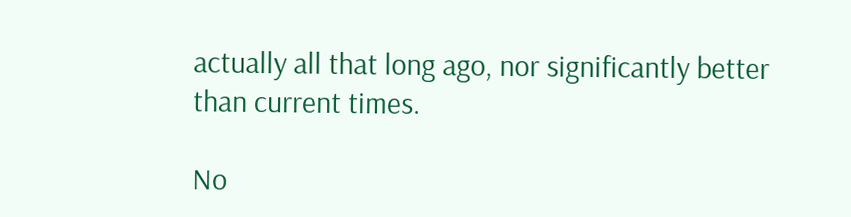actually all that long ago, nor significantly better than current times.

No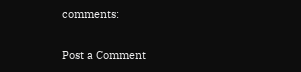comments:

Post a Comment